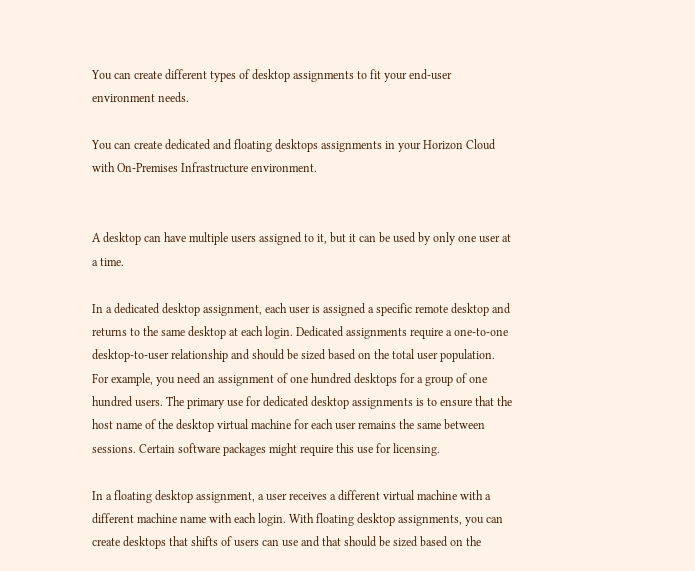You can create different types of desktop assignments to fit your end-user environment needs.

You can create dedicated and floating desktops assignments in your Horizon Cloud with On-Premises Infrastructure environment.


A desktop can have multiple users assigned to it, but it can be used by only one user at a time.

In a dedicated desktop assignment, each user is assigned a specific remote desktop and returns to the same desktop at each login. Dedicated assignments require a one-to-one desktop-to-user relationship and should be sized based on the total user population. For example, you need an assignment of one hundred desktops for a group of one hundred users. The primary use for dedicated desktop assignments is to ensure that the host name of the desktop virtual machine for each user remains the same between sessions. Certain software packages might require this use for licensing.

In a floating desktop assignment, a user receives a different virtual machine with a different machine name with each login. With floating desktop assignments, you can create desktops that shifts of users can use and that should be sized based on the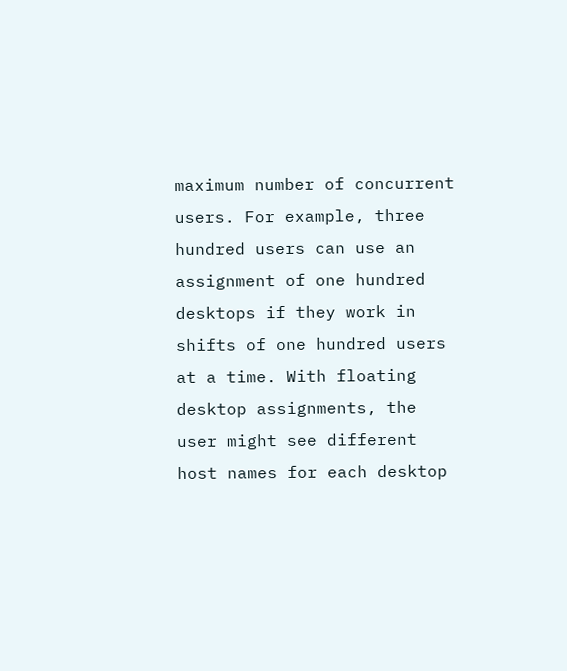maximum number of concurrent users. For example, three hundred users can use an assignment of one hundred desktops if they work in shifts of one hundred users at a time. With floating desktop assignments, the user might see different host names for each desktop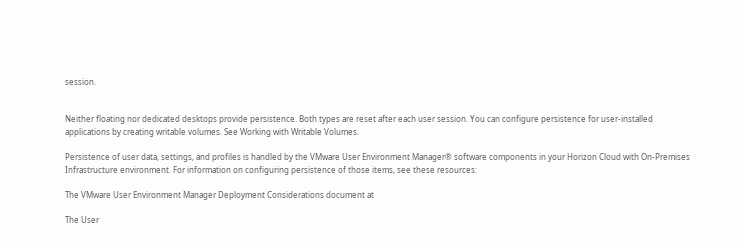session.


Neither floating nor dedicated desktops provide persistence. Both types are reset after each user session. You can configure persistence for user-installed applications by creating writable volumes. See Working with Writable Volumes.

Persistence of user data, settings, and profiles is handled by the VMware User Environment Manager® software components in your Horizon Cloud with On-Premises Infrastructure environment. For information on configuring persistence of those items, see these resources:

The VMware User Environment Manager Deployment Considerations document at

The User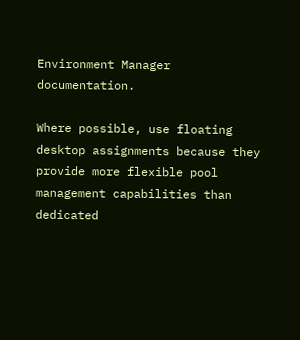Environment Manager documentation.

Where possible, use floating desktop assignments because they provide more flexible pool management capabilities than dedicated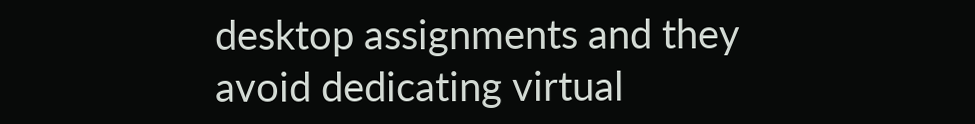desktop assignments and they avoid dedicating virtual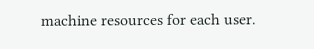machine resources for each user.